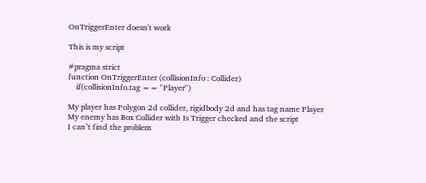OnTriggerEnter doesn't work

This is my script

#pragma strict
function OnTriggerEnter (collisionInfo : Collider)
    if(collisionInfo.tag == "Player")

My player has Polygon 2d collider, rigidbody 2d and has tag name Player
My enemy has Box Collider with Is Trigger checked and the script
I can’t find the problem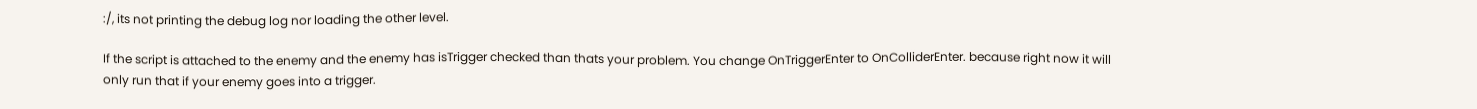:/, its not printing the debug log nor loading the other level.

If the script is attached to the enemy and the enemy has isTrigger checked than thats your problem. You change OnTriggerEnter to OnColliderEnter. because right now it will only run that if your enemy goes into a trigger.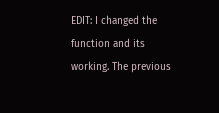EDIT: I changed the function and its working. The previous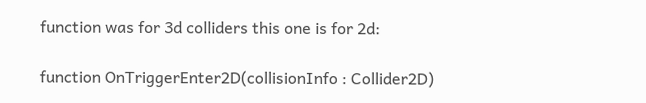function was for 3d colliders this one is for 2d:

function OnTriggerEnter2D(collisionInfo : Collider2D)